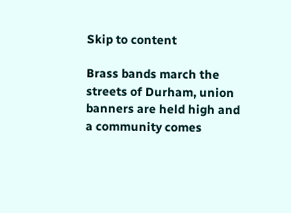Skip to content

Brass bands march the streets of Durham, union banners are held high and a community comes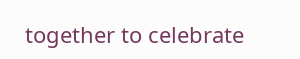together to celebrate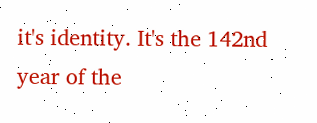it's identity. It's the 142nd year of the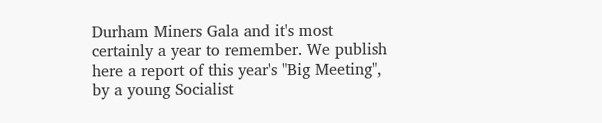Durham Miners Gala and it's most certainly a year to remember. We publish here a report of this year's "Big Meeting", by a young Socialist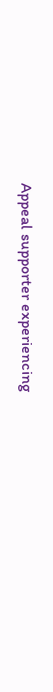Appeal supporter experiencing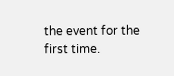the event for the first time.